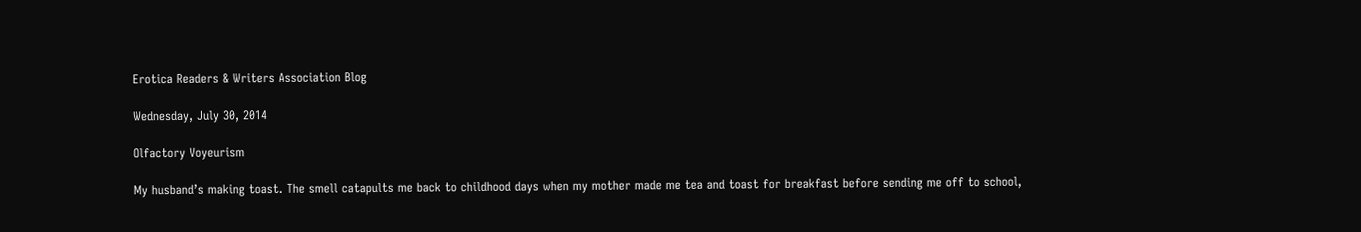Erotica Readers & Writers Association Blog

Wednesday, July 30, 2014

Olfactory Voyeurism

My husband’s making toast. The smell catapults me back to childhood days when my mother made me tea and toast for breakfast before sending me off to school,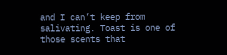and I can’t keep from salivating. Toast is one of those scents that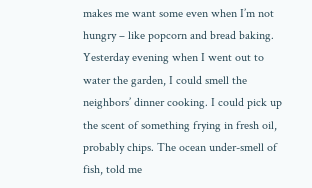makes me want some even when I’m not hungry – like popcorn and bread baking. Yesterday evening when I went out to water the garden, I could smell the neighbors’ dinner cooking. I could pick up the scent of something frying in fresh oil, probably chips. The ocean under-smell of fish, told me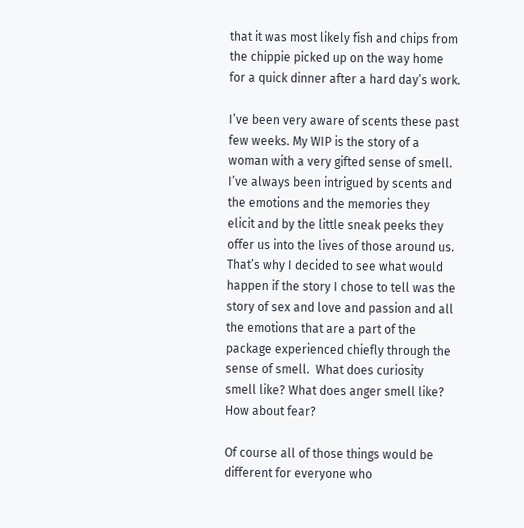that it was most likely fish and chips from the chippie picked up on the way home for a quick dinner after a hard day’s work.

I’ve been very aware of scents these past few weeks. My WIP is the story of a woman with a very gifted sense of smell. I’ve always been intrigued by scents and the emotions and the memories they elicit and by the little sneak peeks they offer us into the lives of those around us. That’s why I decided to see what would happen if the story I chose to tell was the story of sex and love and passion and all the emotions that are a part of the package experienced chiefly through the sense of smell.  What does curiosity smell like? What does anger smell like? How about fear?

Of course all of those things would be different for everyone who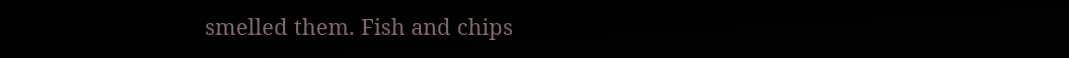smelled them. Fish and chips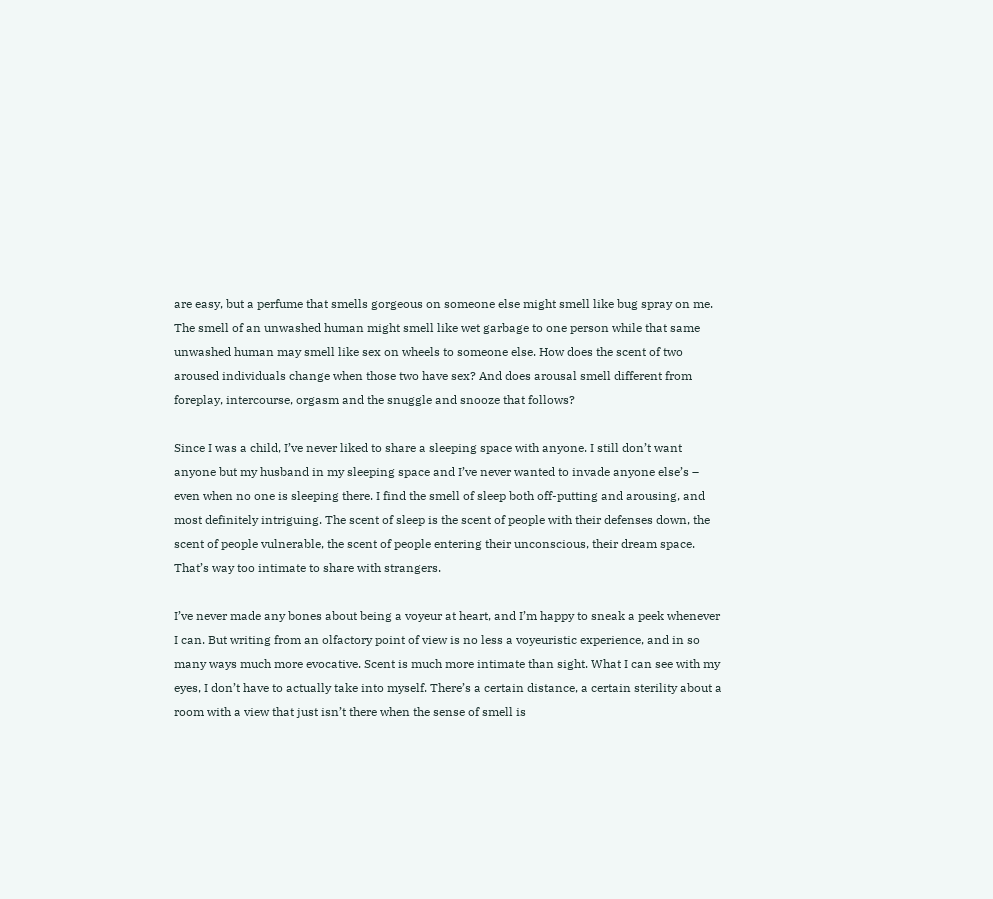are easy, but a perfume that smells gorgeous on someone else might smell like bug spray on me. The smell of an unwashed human might smell like wet garbage to one person while that same unwashed human may smell like sex on wheels to someone else. How does the scent of two aroused individuals change when those two have sex? And does arousal smell different from foreplay, intercourse, orgasm and the snuggle and snooze that follows?

Since I was a child, I’ve never liked to share a sleeping space with anyone. I still don’t want anyone but my husband in my sleeping space and I’ve never wanted to invade anyone else’s – even when no one is sleeping there. I find the smell of sleep both off-putting and arousing, and most definitely intriguing. The scent of sleep is the scent of people with their defenses down, the scent of people vulnerable, the scent of people entering their unconscious, their dream space. That’s way too intimate to share with strangers.

I’ve never made any bones about being a voyeur at heart, and I’m happy to sneak a peek whenever I can. But writing from an olfactory point of view is no less a voyeuristic experience, and in so many ways much more evocative. Scent is much more intimate than sight. What I can see with my eyes, I don’t have to actually take into myself. There’s a certain distance, a certain sterility about a room with a view that just isn’t there when the sense of smell is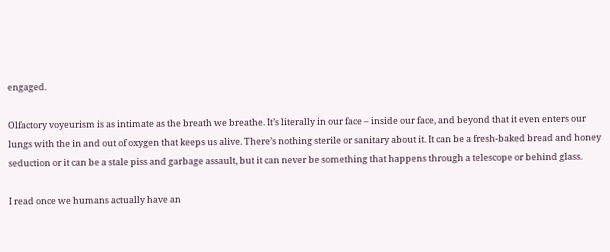engaged.

Olfactory voyeurism is as intimate as the breath we breathe. It’s literally in our face – inside our face, and beyond that it even enters our lungs with the in and out of oxygen that keeps us alive. There’s nothing sterile or sanitary about it. It can be a fresh-baked bread and honey seduction or it can be a stale piss and garbage assault, but it can never be something that happens through a telescope or behind glass.

I read once we humans actually have an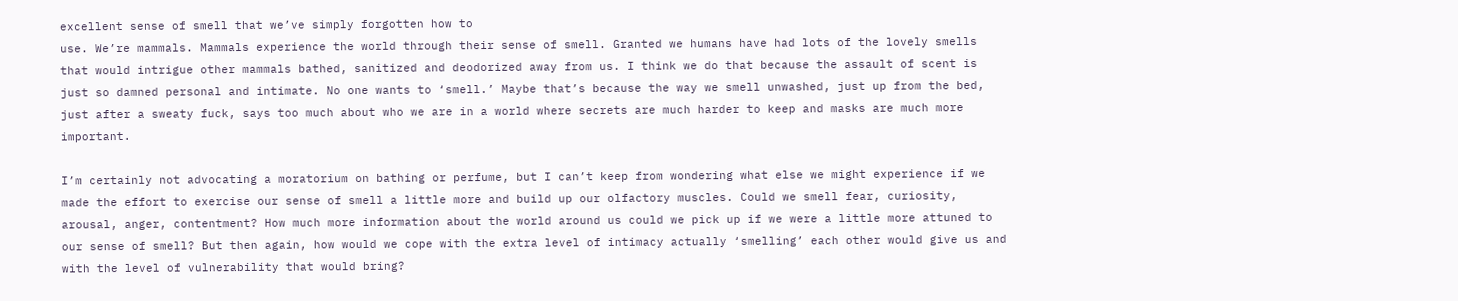excellent sense of smell that we’ve simply forgotten how to
use. We’re mammals. Mammals experience the world through their sense of smell. Granted we humans have had lots of the lovely smells that would intrigue other mammals bathed, sanitized and deodorized away from us. I think we do that because the assault of scent is just so damned personal and intimate. No one wants to ‘smell.’ Maybe that’s because the way we smell unwashed, just up from the bed, just after a sweaty fuck, says too much about who we are in a world where secrets are much harder to keep and masks are much more important.

I’m certainly not advocating a moratorium on bathing or perfume, but I can’t keep from wondering what else we might experience if we made the effort to exercise our sense of smell a little more and build up our olfactory muscles. Could we smell fear, curiosity, arousal, anger, contentment? How much more information about the world around us could we pick up if we were a little more attuned to our sense of smell? But then again, how would we cope with the extra level of intimacy actually ‘smelling’ each other would give us and with the level of vulnerability that would bring?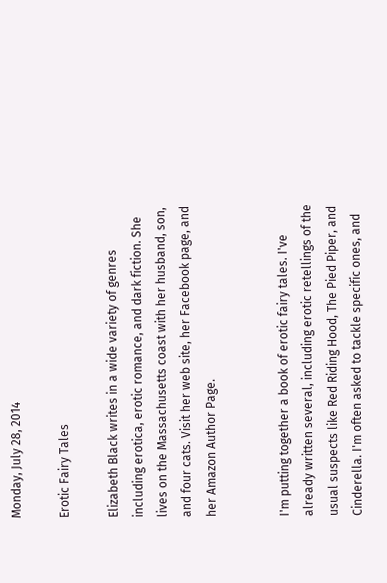Monday, July 28, 2014

Erotic Fairy Tales

Elizabeth Black writes in a wide variety of genres including erotica, erotic romance, and dark fiction. She lives on the Massachusetts coast with her husband, son, and four cats. Visit her web site, her Facebook page, and her Amazon Author Page.


I'm putting together a book of erotic fairy tales. I've already written several, including erotic retellings of the usual suspects like Red Riding Hood, The Pied Piper, and Cinderella. I'm often asked to tackle specific ones, and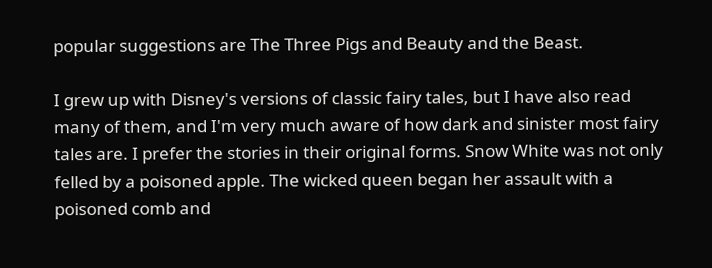popular suggestions are The Three Pigs and Beauty and the Beast.

I grew up with Disney's versions of classic fairy tales, but I have also read many of them, and I'm very much aware of how dark and sinister most fairy tales are. I prefer the stories in their original forms. Snow White was not only felled by a poisoned apple. The wicked queen began her assault with a poisoned comb and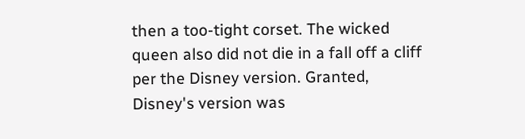then a too-tight corset. The wicked queen also did not die in a fall off a cliff per the Disney version. Granted, Disney's version was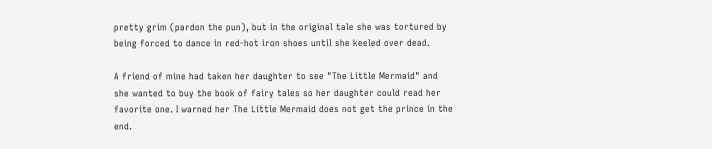pretty grim (pardon the pun), but in the original tale she was tortured by being forced to dance in red-hot iron shoes until she keeled over dead.

A friend of mine had taken her daughter to see "The Little Mermaid" and she wanted to buy the book of fairy tales so her daughter could read her favorite one. I warned her The Little Mermaid does not get the prince in the end.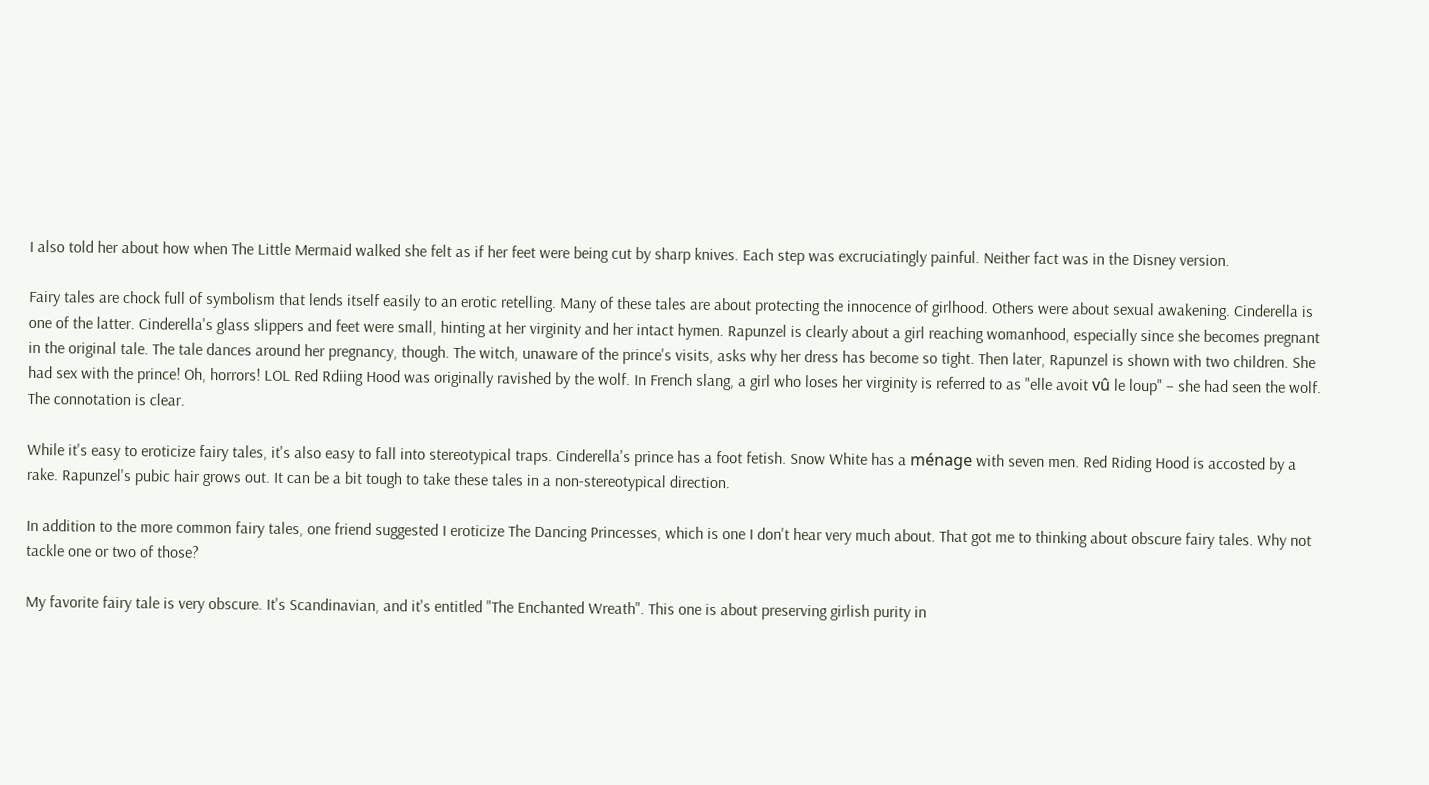I also told her about how when The Little Mermaid walked she felt as if her feet were being cut by sharp knives. Each step was excruciatingly painful. Neither fact was in the Disney version.

Fairy tales are chock full of symbolism that lends itself easily to an erotic retelling. Many of these tales are about protecting the innocence of girlhood. Others were about sexual awakening. Cinderella is one of the latter. Cinderella's glass slippers and feet were small, hinting at her virginity and her intact hymen. Rapunzel is clearly about a girl reaching womanhood, especially since she becomes pregnant in the original tale. The tale dances around her pregnancy, though. The witch, unaware of the prince's visits, asks why her dress has become so tight. Then later, Rapunzel is shown with two children. She had sex with the prince! Oh, horrors! LOL Red Rdiing Hood was originally ravished by the wolf. In French slang, a girl who loses her virginity is referred to as "elle avoit vû le loup" – she had seen the wolf. The connotation is clear.

While it's easy to eroticize fairy tales, it's also easy to fall into stereotypical traps. Cinderella's prince has a foot fetish. Snow White has a ménage with seven men. Red Riding Hood is accosted by a rake. Rapunzel's pubic hair grows out. It can be a bit tough to take these tales in a non-stereotypical direction.

In addition to the more common fairy tales, one friend suggested I eroticize The Dancing Princesses, which is one I don't hear very much about. That got me to thinking about obscure fairy tales. Why not tackle one or two of those?

My favorite fairy tale is very obscure. It's Scandinavian, and it's entitled "The Enchanted Wreath". This one is about preserving girlish purity in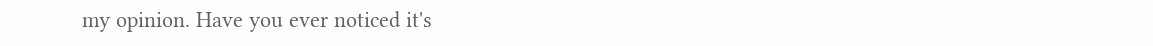my opinion. Have you ever noticed it's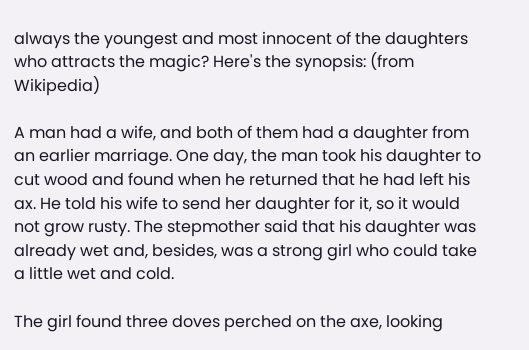always the youngest and most innocent of the daughters who attracts the magic? Here's the synopsis: (from Wikipedia)

A man had a wife, and both of them had a daughter from an earlier marriage. One day, the man took his daughter to cut wood and found when he returned that he had left his ax. He told his wife to send her daughter for it, so it would not grow rusty. The stepmother said that his daughter was already wet and, besides, was a strong girl who could take a little wet and cold.

The girl found three doves perched on the axe, looking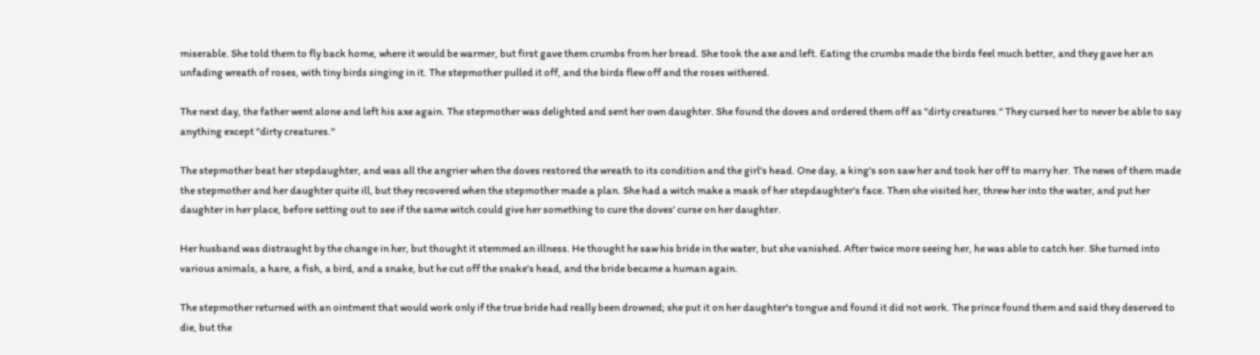miserable. She told them to fly back home, where it would be warmer, but first gave them crumbs from her bread. She took the axe and left. Eating the crumbs made the birds feel much better, and they gave her an unfading wreath of roses, with tiny birds singing in it. The stepmother pulled it off, and the birds flew off and the roses withered.

The next day, the father went alone and left his axe again. The stepmother was delighted and sent her own daughter. She found the doves and ordered them off as "dirty creatures." They cursed her to never be able to say anything except "dirty creatures."

The stepmother beat her stepdaughter, and was all the angrier when the doves restored the wreath to its condition and the girl's head. One day, a king's son saw her and took her off to marry her. The news of them made the stepmother and her daughter quite ill, but they recovered when the stepmother made a plan. She had a witch make a mask of her stepdaughter's face. Then she visited her, threw her into the water, and put her daughter in her place, before setting out to see if the same witch could give her something to cure the doves' curse on her daughter.

Her husband was distraught by the change in her, but thought it stemmed an illness. He thought he saw his bride in the water, but she vanished. After twice more seeing her, he was able to catch her. She turned into various animals, a hare, a fish, a bird, and a snake, but he cut off the snake's head, and the bride became a human again.

The stepmother returned with an ointment that would work only if the true bride had really been drowned; she put it on her daughter's tongue and found it did not work. The prince found them and said they deserved to die, but the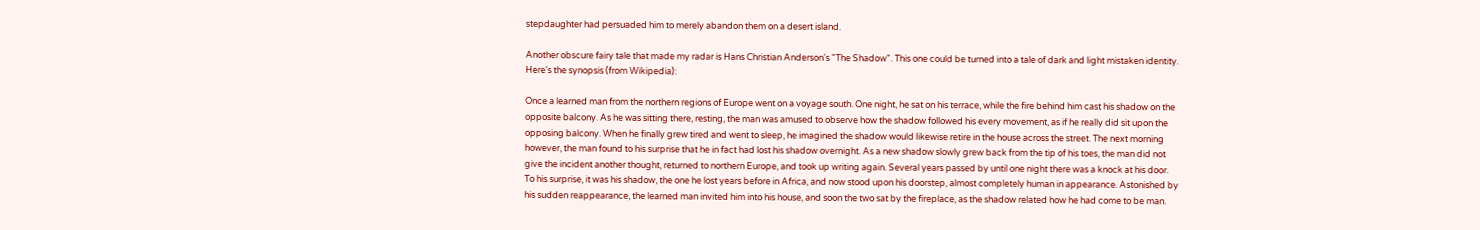stepdaughter had persuaded him to merely abandon them on a desert island.

Another obscure fairy tale that made my radar is Hans Christian Anderson's "The Shadow". This one could be turned into a tale of dark and light mistaken identity. Here's the synopsis (from Wikipedia):

Once a learned man from the northern regions of Europe went on a voyage south. One night, he sat on his terrace, while the fire behind him cast his shadow on the opposite balcony. As he was sitting there, resting, the man was amused to observe how the shadow followed his every movement, as if he really did sit upon the opposing balcony. When he finally grew tired and went to sleep, he imagined the shadow would likewise retire in the house across the street. The next morning however, the man found to his surprise that he in fact had lost his shadow overnight. As a new shadow slowly grew back from the tip of his toes, the man did not give the incident another thought, returned to northern Europe, and took up writing again. Several years passed by until one night there was a knock at his door. To his surprise, it was his shadow, the one he lost years before in Africa, and now stood upon his doorstep, almost completely human in appearance. Astonished by his sudden reappearance, the learned man invited him into his house, and soon the two sat by the fireplace, as the shadow related how he had come to be man.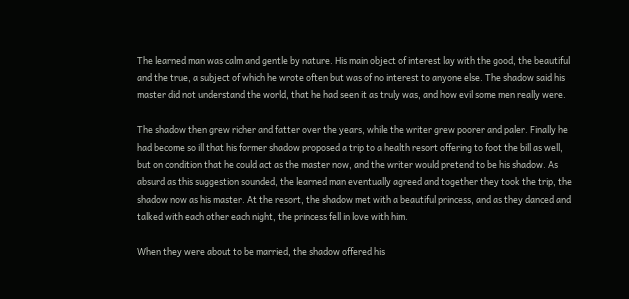The learned man was calm and gentle by nature. His main object of interest lay with the good, the beautiful and the true, a subject of which he wrote often but was of no interest to anyone else. The shadow said his master did not understand the world, that he had seen it as truly was, and how evil some men really were.

The shadow then grew richer and fatter over the years, while the writer grew poorer and paler. Finally he had become so ill that his former shadow proposed a trip to a health resort offering to foot the bill as well, but on condition that he could act as the master now, and the writer would pretend to be his shadow. As absurd as this suggestion sounded, the learned man eventually agreed and together they took the trip, the shadow now as his master. At the resort, the shadow met with a beautiful princess, and as they danced and talked with each other each night, the princess fell in love with him.

When they were about to be married, the shadow offered his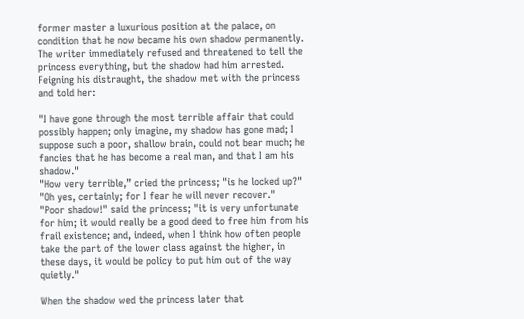former master a luxurious position at the palace, on condition that he now became his own shadow permanently. The writer immediately refused and threatened to tell the princess everything, but the shadow had him arrested. Feigning his distraught, the shadow met with the princess and told her:

"I have gone through the most terrible affair that could possibly happen; only imagine, my shadow has gone mad; I suppose such a poor, shallow brain, could not bear much; he fancies that he has become a real man, and that I am his shadow."
"How very terrible,” cried the princess; "is he locked up?"
"Oh yes, certainly; for I fear he will never recover."
"Poor shadow!" said the princess; "it is very unfortunate for him; it would really be a good deed to free him from his frail existence; and, indeed, when I think how often people take the part of the lower class against the higher, in these days, it would be policy to put him out of the way quietly."

When the shadow wed the princess later that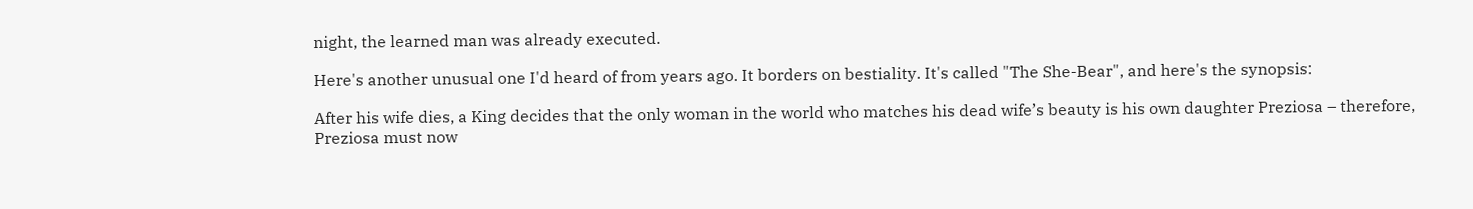night, the learned man was already executed.

Here's another unusual one I'd heard of from years ago. It borders on bestiality. It's called "The She-Bear", and here's the synopsis:

After his wife dies, a King decides that the only woman in the world who matches his dead wife’s beauty is his own daughter Preziosa – therefore, Preziosa must now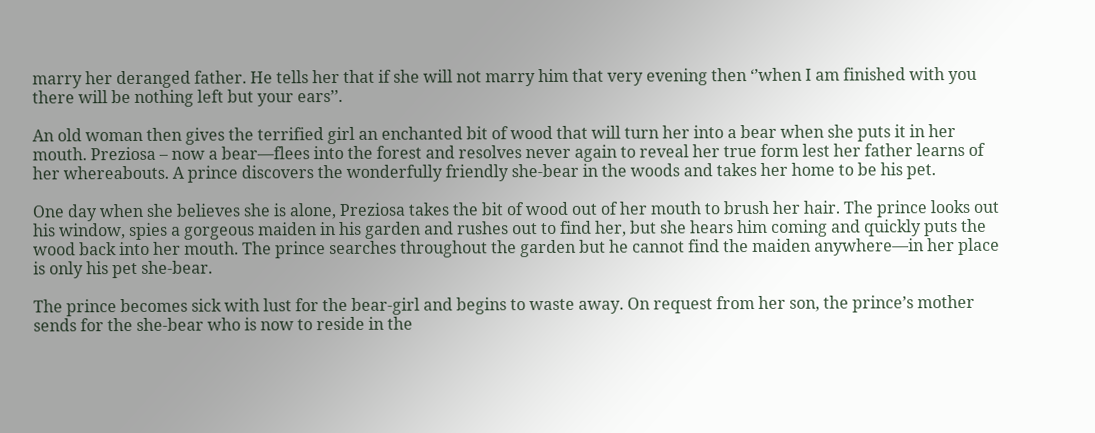marry her deranged father. He tells her that if she will not marry him that very evening then ‘’when I am finished with you there will be nothing left but your ears’’.

An old woman then gives the terrified girl an enchanted bit of wood that will turn her into a bear when she puts it in her mouth. Preziosa – now a bear—flees into the forest and resolves never again to reveal her true form lest her father learns of her whereabouts. A prince discovers the wonderfully friendly she-bear in the woods and takes her home to be his pet.

One day when she believes she is alone, Preziosa takes the bit of wood out of her mouth to brush her hair. The prince looks out his window, spies a gorgeous maiden in his garden and rushes out to find her, but she hears him coming and quickly puts the wood back into her mouth. The prince searches throughout the garden but he cannot find the maiden anywhere—in her place is only his pet she-bear.

The prince becomes sick with lust for the bear-girl and begins to waste away. On request from her son, the prince’s mother sends for the she-bear who is now to reside in the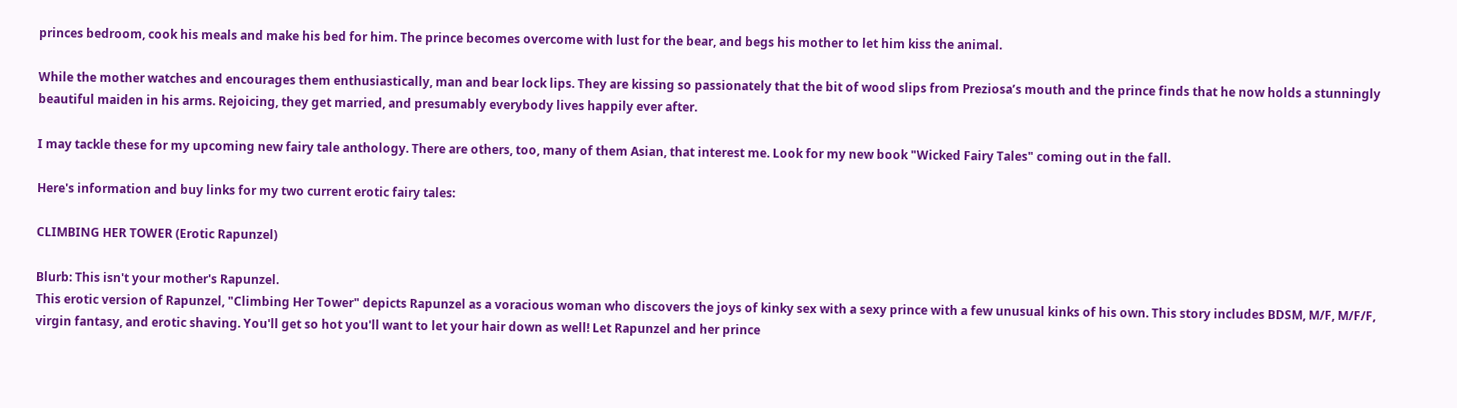princes bedroom, cook his meals and make his bed for him. The prince becomes overcome with lust for the bear, and begs his mother to let him kiss the animal.

While the mother watches and encourages them enthusiastically, man and bear lock lips. They are kissing so passionately that the bit of wood slips from Preziosa’s mouth and the prince finds that he now holds a stunningly beautiful maiden in his arms. Rejoicing, they get married, and presumably everybody lives happily ever after.

I may tackle these for my upcoming new fairy tale anthology. There are others, too, many of them Asian, that interest me. Look for my new book "Wicked Fairy Tales" coming out in the fall.

Here's information and buy links for my two current erotic fairy tales:

CLIMBING HER TOWER (Erotic Rapunzel)

Blurb: This isn't your mother's Rapunzel.
This erotic version of Rapunzel, "Climbing Her Tower" depicts Rapunzel as a voracious woman who discovers the joys of kinky sex with a sexy prince with a few unusual kinks of his own. This story includes BDSM, M/F, M/F/F, virgin fantasy, and erotic shaving. You'll get so hot you'll want to let your hair down as well! Let Rapunzel and her prince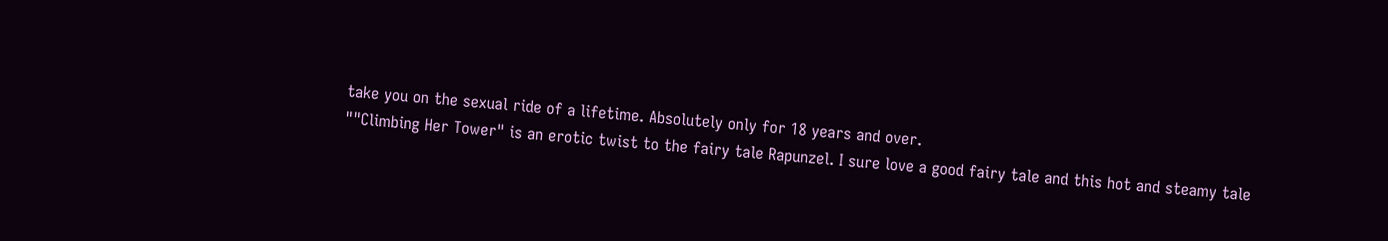take you on the sexual ride of a lifetime. Absolutely only for 18 years and over.
""Climbing Her Tower" is an erotic twist to the fairy tale Rapunzel. I sure love a good fairy tale and this hot and steamy tale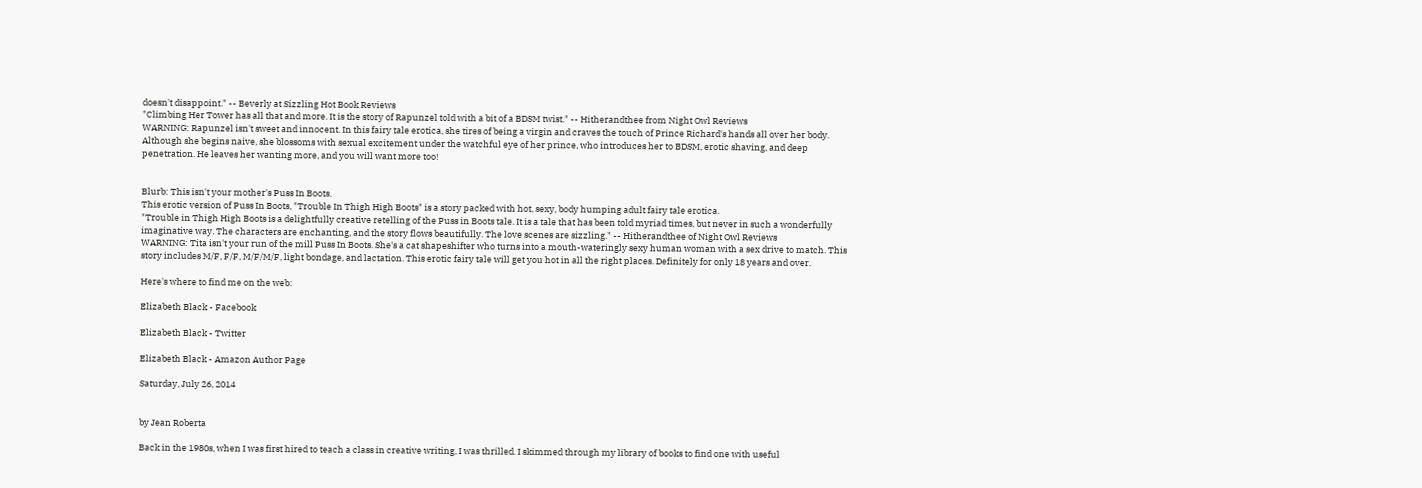doesn't disappoint." -- Beverly at Sizzling Hot Book Reviews
"Climbing Her Tower has all that and more. It is the story of Rapunzel told with a bit of a BDSM twist." -- Hitherandthee from Night Owl Reviews
WARNING: Rapunzel isn't sweet and innocent. In this fairy tale erotica, she tires of being a virgin and craves the touch of Prince Richard's hands all over her body. Although she begins naive, she blossoms with sexual excitement under the watchful eye of her prince, who introduces her to BDSM, erotic shaving, and deep penetration. He leaves her wanting more, and you will want more too!


Blurb: This isn't your mother's Puss In Boots.
This erotic version of Puss In Boots, "Trouble In Thigh High Boots" is a story packed with hot, sexy, body humping adult fairy tale erotica.
"Trouble in Thigh High Boots is a delightfully creative retelling of the Puss in Boots tale. It is a tale that has been told myriad times, but never in such a wonderfully imaginative way. The characters are enchanting, and the story flows beautifully. The love scenes are sizzling." -- Hitherandthee of Night Owl Reviews
WARNING: Tita isn't your run of the mill Puss In Boots. She's a cat shapeshifter who turns into a mouth-wateringly sexy human woman with a sex drive to match. This story includes M/F, F/F, M/F/M/F, light bondage, and lactation. This erotic fairy tale will get you hot in all the right places. Definitely for only 18 years and over.

Here's where to find me on the web:

Elizabeth Black - Facebook

Elizabeth Black - Twitter

Elizabeth Black - Amazon Author Page

Saturday, July 26, 2014


by Jean Roberta

Back in the 1980s, when I was first hired to teach a class in creative writing, I was thrilled. I skimmed through my library of books to find one with useful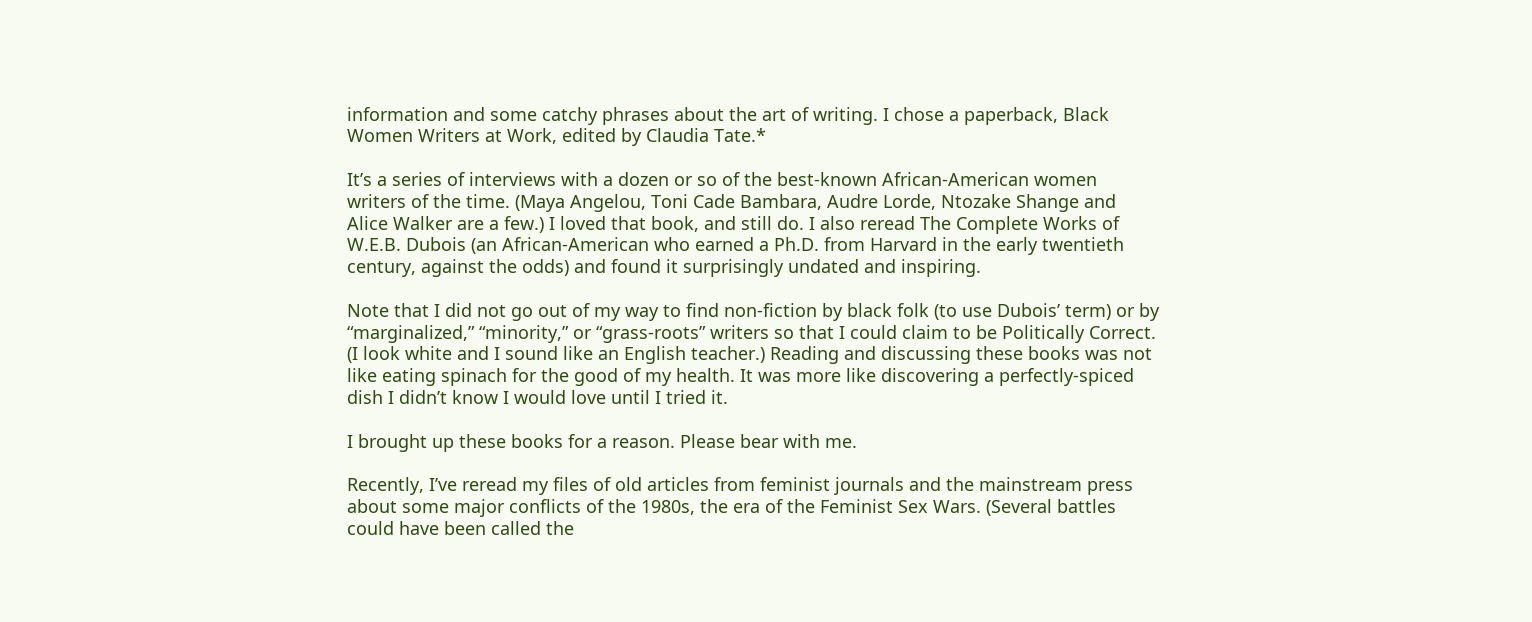information and some catchy phrases about the art of writing. I chose a paperback, Black Women Writers at Work, edited by Claudia Tate.*

It’s a series of interviews with a dozen or so of the best-known African-American women writers of the time. (Maya Angelou, Toni Cade Bambara, Audre Lorde, Ntozake Shange and Alice Walker are a few.) I loved that book, and still do. I also reread The Complete Works of W.E.B. Dubois (an African-American who earned a Ph.D. from Harvard in the early twentieth century, against the odds) and found it surprisingly undated and inspiring.

Note that I did not go out of my way to find non-fiction by black folk (to use Dubois’ term) or by “marginalized,” “minority,” or “grass-roots” writers so that I could claim to be Politically Correct. (I look white and I sound like an English teacher.) Reading and discussing these books was not like eating spinach for the good of my health. It was more like discovering a perfectly-spiced dish I didn’t know I would love until I tried it.

I brought up these books for a reason. Please bear with me.

Recently, I’ve reread my files of old articles from feminist journals and the mainstream press about some major conflicts of the 1980s, the era of the Feminist Sex Wars. (Several battles could have been called the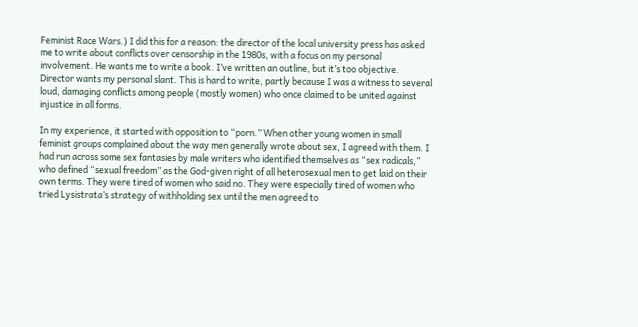Feminist Race Wars.) I did this for a reason: the director of the local university press has asked me to write about conflicts over censorship in the 1980s, with a focus on my personal involvement. He wants me to write a book. I’ve written an outline, but it’s too objective. Director wants my personal slant. This is hard to write, partly because I was a witness to several loud, damaging conflicts among people (mostly women) who once claimed to be united against injustice in all forms.

In my experience, it started with opposition to “porn.” When other young women in small feminist groups complained about the way men generally wrote about sex, I agreed with them. I had run across some sex fantasies by male writers who identified themselves as “sex radicals,” who defined “sexual freedom” as the God-given right of all heterosexual men to get laid on their own terms. They were tired of women who said no. They were especially tired of women who tried Lysistrata’s strategy of withholding sex until the men agreed to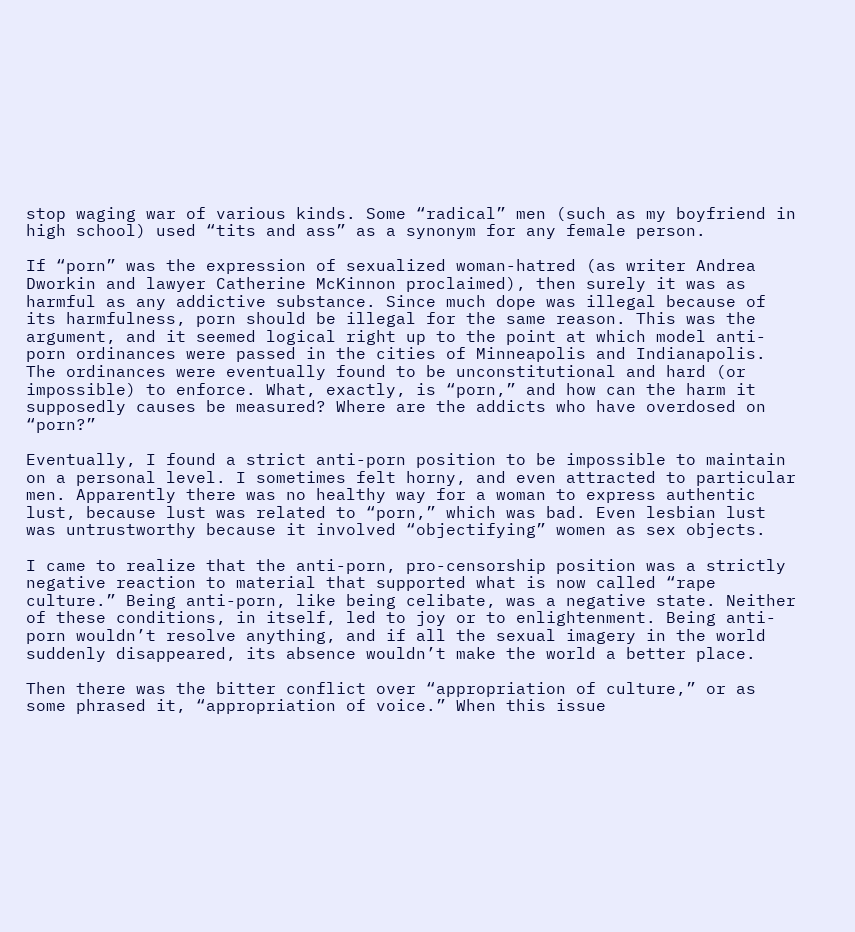stop waging war of various kinds. Some “radical” men (such as my boyfriend in high school) used “tits and ass” as a synonym for any female person.

If “porn” was the expression of sexualized woman-hatred (as writer Andrea Dworkin and lawyer Catherine McKinnon proclaimed), then surely it was as harmful as any addictive substance. Since much dope was illegal because of its harmfulness, porn should be illegal for the same reason. This was the argument, and it seemed logical right up to the point at which model anti-porn ordinances were passed in the cities of Minneapolis and Indianapolis. The ordinances were eventually found to be unconstitutional and hard (or impossible) to enforce. What, exactly, is “porn,” and how can the harm it supposedly causes be measured? Where are the addicts who have overdosed on “porn?”

Eventually, I found a strict anti-porn position to be impossible to maintain on a personal level. I sometimes felt horny, and even attracted to particular men. Apparently there was no healthy way for a woman to express authentic lust, because lust was related to “porn,” which was bad. Even lesbian lust was untrustworthy because it involved “objectifying” women as sex objects.

I came to realize that the anti-porn, pro-censorship position was a strictly negative reaction to material that supported what is now called “rape culture.” Being anti-porn, like being celibate, was a negative state. Neither of these conditions, in itself, led to joy or to enlightenment. Being anti-porn wouldn’t resolve anything, and if all the sexual imagery in the world suddenly disappeared, its absence wouldn’t make the world a better place.

Then there was the bitter conflict over “appropriation of culture,” or as some phrased it, “appropriation of voice.” When this issue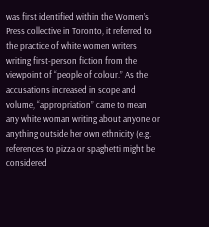was first identified within the Women’s Press collective in Toronto, it referred to the practice of white women writers writing first-person fiction from the viewpoint of “people of colour.” As the accusations increased in scope and volume, “appropriation” came to mean any white woman writing about anyone or anything outside her own ethnicity (e.g. references to pizza or spaghetti might be considered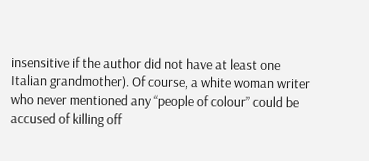insensitive if the author did not have at least one Italian grandmother). Of course, a white woman writer who never mentioned any “people of colour” could be accused of killing off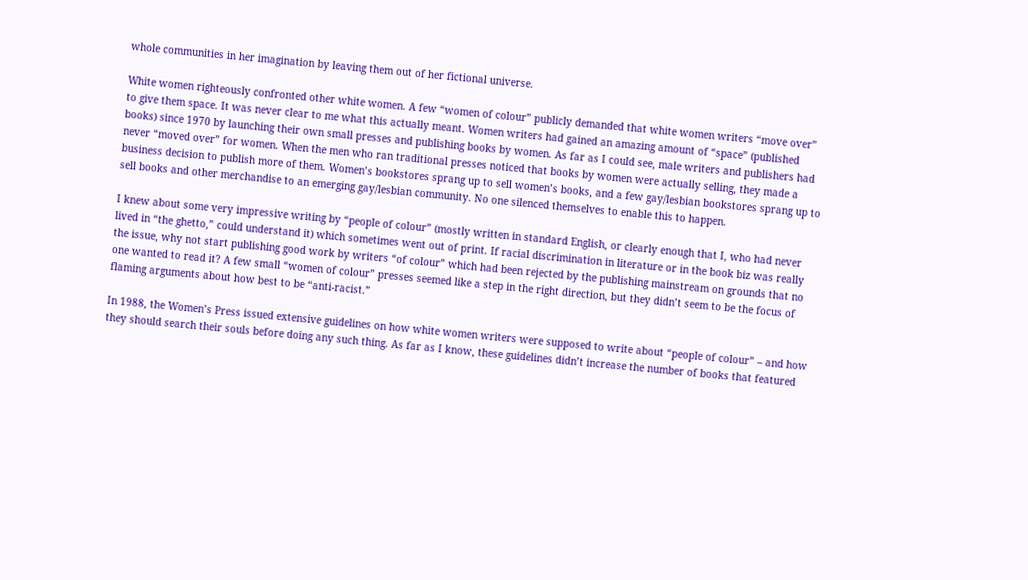whole communities in her imagination by leaving them out of her fictional universe.

White women righteously confronted other white women. A few “women of colour” publicly demanded that white women writers “move over” to give them space. It was never clear to me what this actually meant. Women writers had gained an amazing amount of “space” (published books) since 1970 by launching their own small presses and publishing books by women. As far as I could see, male writers and publishers had never “moved over” for women. When the men who ran traditional presses noticed that books by women were actually selling, they made a business decision to publish more of them. Women’s bookstores sprang up to sell women’s books, and a few gay/lesbian bookstores sprang up to sell books and other merchandise to an emerging gay/lesbian community. No one silenced themselves to enable this to happen.

I knew about some very impressive writing by “people of colour” (mostly written in standard English, or clearly enough that I, who had never lived in “the ghetto,” could understand it) which sometimes went out of print. If racial discrimination in literature or in the book biz was really the issue, why not start publishing good work by writers “of colour” which had been rejected by the publishing mainstream on grounds that no one wanted to read it? A few small “women of colour” presses seemed like a step in the right direction, but they didn’t seem to be the focus of flaming arguments about how best to be “anti-racist.”

In 1988, the Women’s Press issued extensive guidelines on how white women writers were supposed to write about “people of colour” – and how they should search their souls before doing any such thing. As far as I know, these guidelines didn’t increase the number of books that featured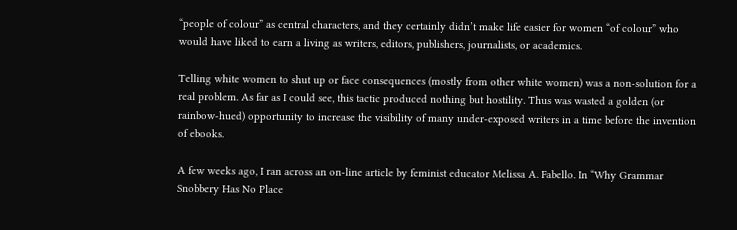“people of colour” as central characters, and they certainly didn’t make life easier for women “of colour” who would have liked to earn a living as writers, editors, publishers, journalists, or academics.

Telling white women to shut up or face consequences (mostly from other white women) was a non-solution for a real problem. As far as I could see, this tactic produced nothing but hostility. Thus was wasted a golden (or rainbow-hued) opportunity to increase the visibility of many under-exposed writers in a time before the invention of ebooks.

A few weeks ago, I ran across an on-line article by feminist educator Melissa A. Fabello. In “Why Grammar Snobbery Has No Place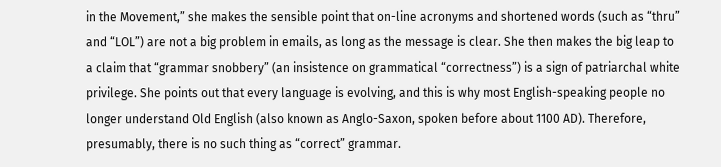in the Movement,” she makes the sensible point that on-line acronyms and shortened words (such as “thru” and “LOL”) are not a big problem in emails, as long as the message is clear. She then makes the big leap to a claim that “grammar snobbery” (an insistence on grammatical “correctness”) is a sign of patriarchal white privilege. She points out that every language is evolving, and this is why most English-speaking people no longer understand Old English (also known as Anglo-Saxon, spoken before about 1100 AD). Therefore, presumably, there is no such thing as “correct” grammar.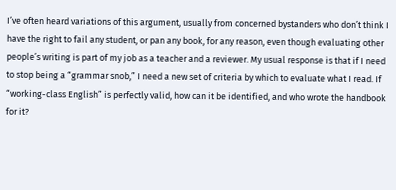I’ve often heard variations of this argument, usually from concerned bystanders who don’t think I have the right to fail any student, or pan any book, for any reason, even though evaluating other people’s writing is part of my job as a teacher and a reviewer. My usual response is that if I need to stop being a “grammar snob,” I need a new set of criteria by which to evaluate what I read. If “working-class English” is perfectly valid, how can it be identified, and who wrote the handbook for it?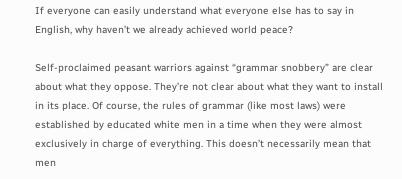If everyone can easily understand what everyone else has to say in English, why haven’t we already achieved world peace?

Self-proclaimed peasant warriors against “grammar snobbery” are clear about what they oppose. They’re not clear about what they want to install in its place. Of course, the rules of grammar (like most laws) were established by educated white men in a time when they were almost exclusively in charge of everything. This doesn’t necessarily mean that men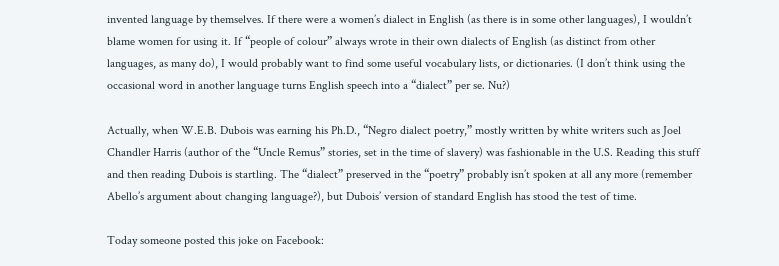invented language by themselves. If there were a women’s dialect in English (as there is in some other languages), I wouldn’t blame women for using it. If “people of colour” always wrote in their own dialects of English (as distinct from other languages, as many do), I would probably want to find some useful vocabulary lists, or dictionaries. (I don’t think using the occasional word in another language turns English speech into a “dialect” per se. Nu?)

Actually, when W.E.B. Dubois was earning his Ph.D., “Negro dialect poetry,” mostly written by white writers such as Joel Chandler Harris (author of the “Uncle Remus” stories, set in the time of slavery) was fashionable in the U.S. Reading this stuff and then reading Dubois is startling. The “dialect” preserved in the “poetry” probably isn’t spoken at all any more (remember Abello’s argument about changing language?), but Dubois’ version of standard English has stood the test of time.

Today someone posted this joke on Facebook: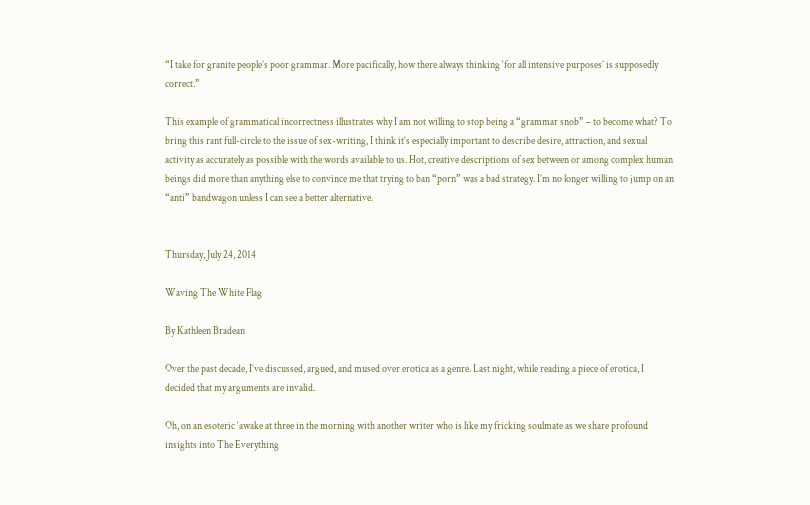“I take for granite people’s poor grammar. More pacifically, how there always thinking ‘for all intensive purposes’ is supposedly correct.”

This example of grammatical incorrectness illustrates why I am not willing to stop being a “grammar snob” – to become what? To bring this rant full-circle to the issue of sex-writing, I think it’s especially important to describe desire, attraction, and sexual activity as accurately as possible with the words available to us. Hot, creative descriptions of sex between or among complex human beings did more than anything else to convince me that trying to ban “porn” was a bad strategy. I’m no longer willing to jump on an “anti” bandwagon unless I can see a better alternative.


Thursday, July 24, 2014

Waving The White Flag

By Kathleen Bradean

Over the past decade, I’ve discussed, argued, and mused over erotica as a genre. Last night, while reading a piece of erotica, I decided that my arguments are invalid.

Oh, on an esoteric ‘awake at three in the morning with another writer who is like my fricking soulmate as we share profound insights into The Everything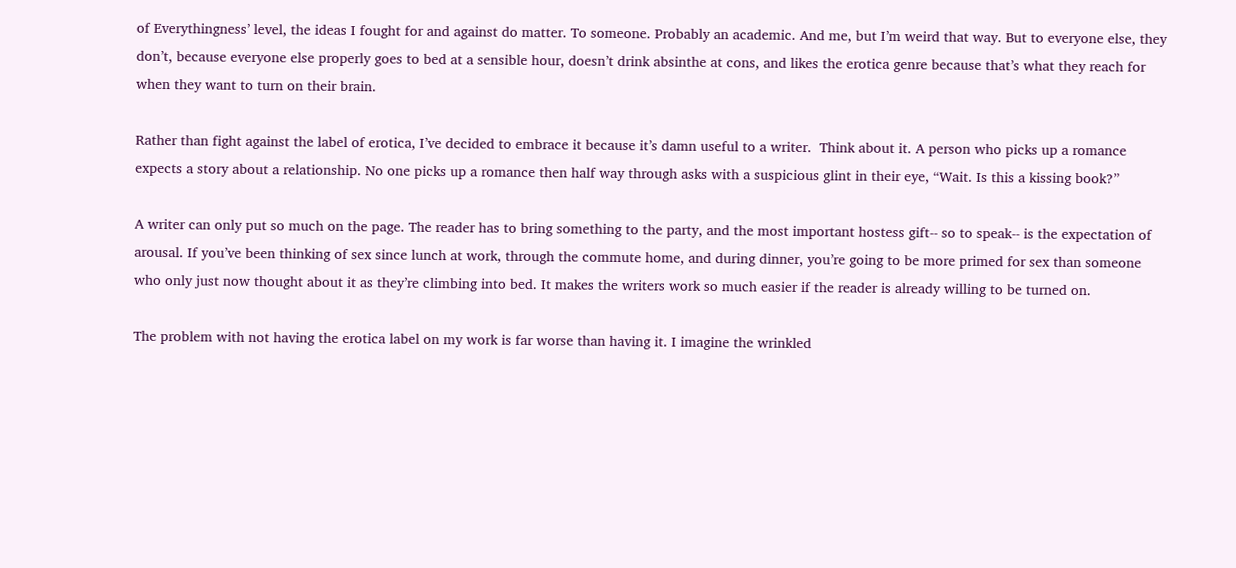of Everythingness’ level, the ideas I fought for and against do matter. To someone. Probably an academic. And me, but I’m weird that way. But to everyone else, they don’t, because everyone else properly goes to bed at a sensible hour, doesn’t drink absinthe at cons, and likes the erotica genre because that’s what they reach for when they want to turn on their brain.

Rather than fight against the label of erotica, I’ve decided to embrace it because it’s damn useful to a writer.  Think about it. A person who picks up a romance expects a story about a relationship. No one picks up a romance then half way through asks with a suspicious glint in their eye, “Wait. Is this a kissing book?”

A writer can only put so much on the page. The reader has to bring something to the party, and the most important hostess gift-- so to speak-- is the expectation of arousal. If you’ve been thinking of sex since lunch at work, through the commute home, and during dinner, you’re going to be more primed for sex than someone who only just now thought about it as they’re climbing into bed. It makes the writers work so much easier if the reader is already willing to be turned on.

The problem with not having the erotica label on my work is far worse than having it. I imagine the wrinkled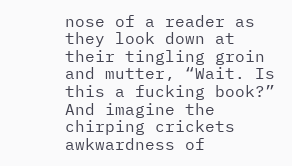nose of a reader as they look down at their tingling groin and mutter, “Wait. Is this a fucking book?” And imagine the chirping crickets awkwardness of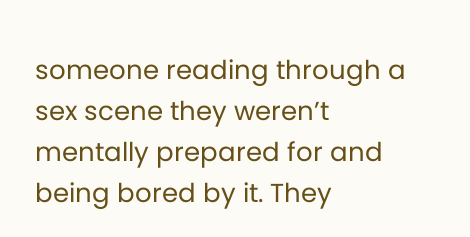someone reading through a sex scene they weren’t mentally prepared for and being bored by it. They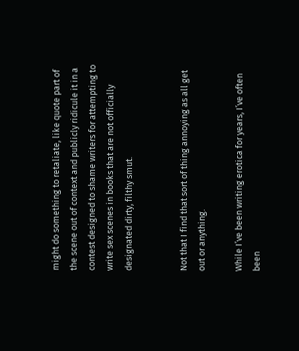might do something to retaliate, like quote part of the scene out of context and publicly ridicule it in a contest designed to shame writers for attempting to write sex scenes in books that are not officially designated dirty, filthy smut.


Not that I find that sort of thing annoying as all get out or anything.

While I’ve been writing erotica for years, I’ve often been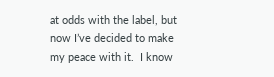at odds with the label, but now I’ve decided to make my peace with it.  I know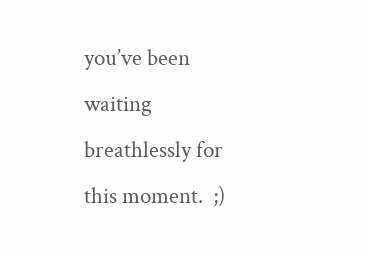you’ve been waiting breathlessly for this moment.  ;)